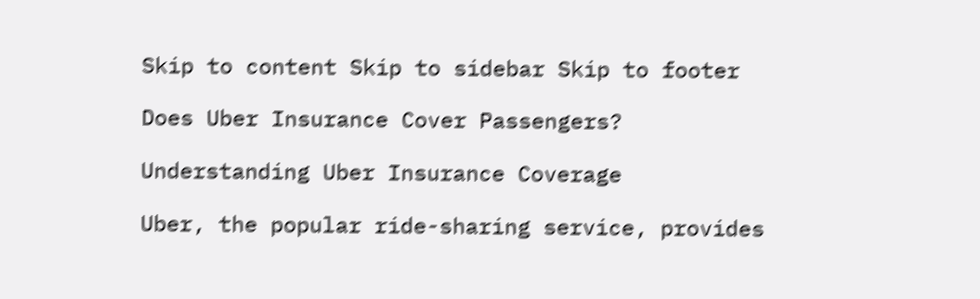Skip to content Skip to sidebar Skip to footer

Does Uber Insurance Cover Passengers?

Understanding Uber Insurance Coverage

Uber, the popular ride-sharing service, provides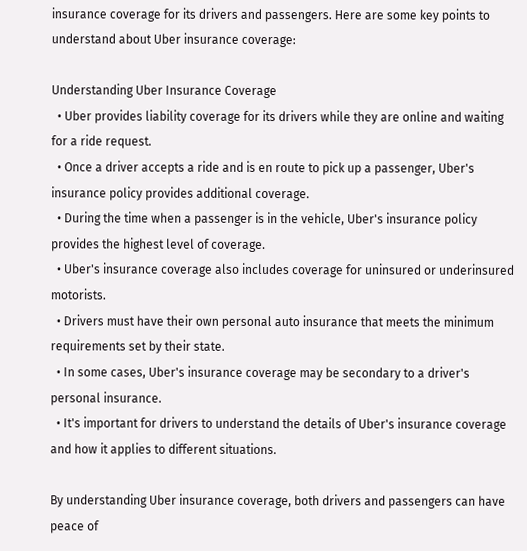insurance coverage for its drivers and passengers. Here are some key points to understand about Uber insurance coverage:

Understanding Uber Insurance Coverage
  • Uber provides liability coverage for its drivers while they are online and waiting for a ride request.
  • Once a driver accepts a ride and is en route to pick up a passenger, Uber's insurance policy provides additional coverage.
  • During the time when a passenger is in the vehicle, Uber's insurance policy provides the highest level of coverage.
  • Uber's insurance coverage also includes coverage for uninsured or underinsured motorists.
  • Drivers must have their own personal auto insurance that meets the minimum requirements set by their state.
  • In some cases, Uber's insurance coverage may be secondary to a driver's personal insurance.
  • It's important for drivers to understand the details of Uber's insurance coverage and how it applies to different situations.

By understanding Uber insurance coverage, both drivers and passengers can have peace of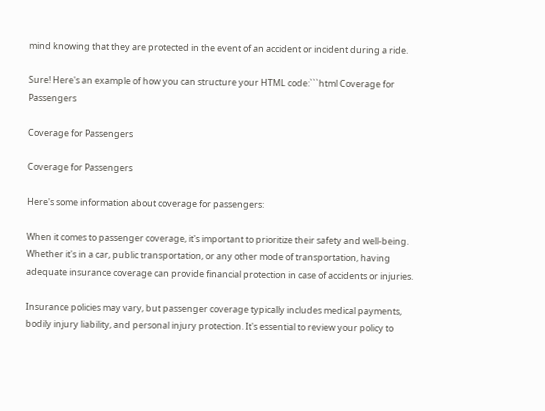mind knowing that they are protected in the event of an accident or incident during a ride.

Sure! Here's an example of how you can structure your HTML code:```html Coverage for Passengers

Coverage for Passengers

Coverage for Passengers

Here's some information about coverage for passengers:

When it comes to passenger coverage, it's important to prioritize their safety and well-being. Whether it's in a car, public transportation, or any other mode of transportation, having adequate insurance coverage can provide financial protection in case of accidents or injuries.

Insurance policies may vary, but passenger coverage typically includes medical payments, bodily injury liability, and personal injury protection. It's essential to review your policy to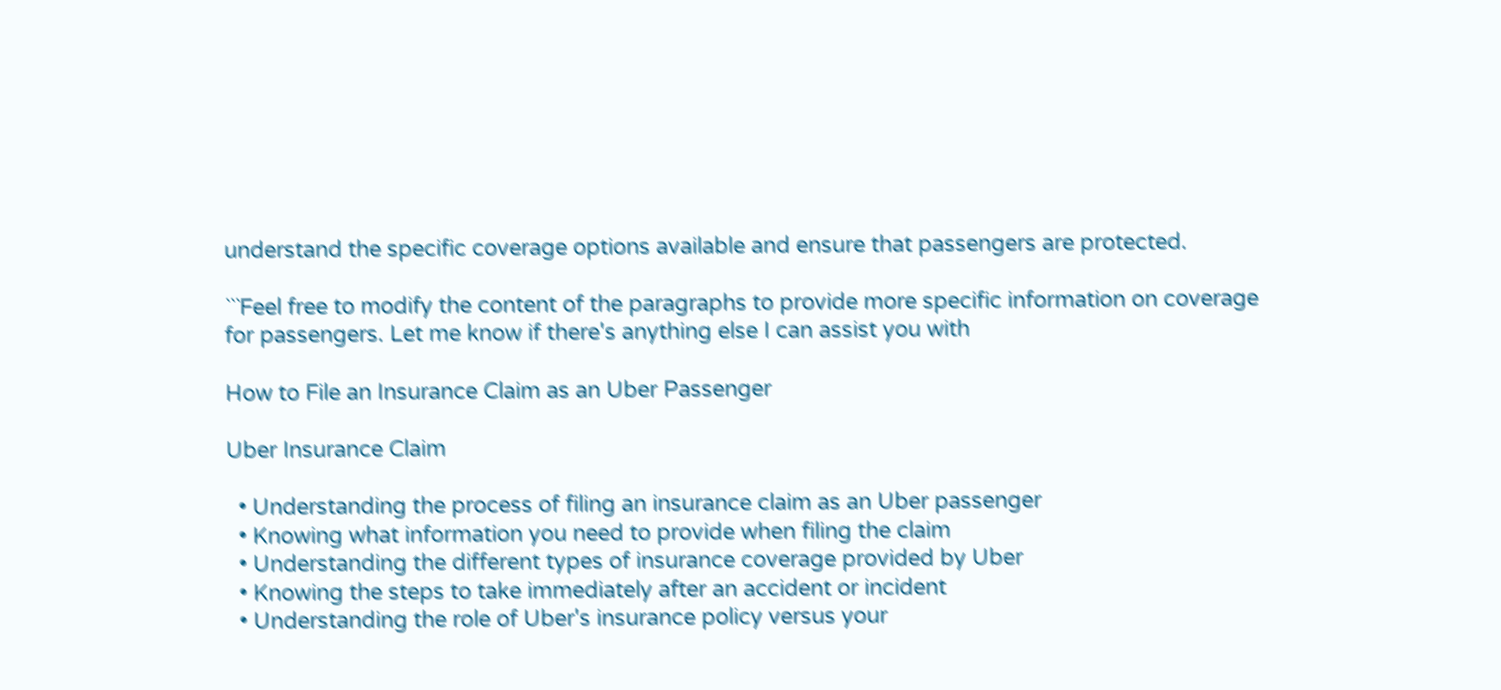understand the specific coverage options available and ensure that passengers are protected.

```Feel free to modify the content of the paragraphs to provide more specific information on coverage for passengers. Let me know if there's anything else I can assist you with

How to File an Insurance Claim as an Uber Passenger

Uber Insurance Claim

  • Understanding the process of filing an insurance claim as an Uber passenger
  • Knowing what information you need to provide when filing the claim
  • Understanding the different types of insurance coverage provided by Uber
  • Knowing the steps to take immediately after an accident or incident
  • Understanding the role of Uber's insurance policy versus your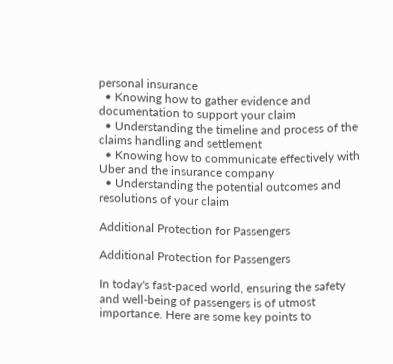personal insurance
  • Knowing how to gather evidence and documentation to support your claim
  • Understanding the timeline and process of the claims handling and settlement
  • Knowing how to communicate effectively with Uber and the insurance company
  • Understanding the potential outcomes and resolutions of your claim

Additional Protection for Passengers

Additional Protection for Passengers

In today's fast-paced world, ensuring the safety and well-being of passengers is of utmost importance. Here are some key points to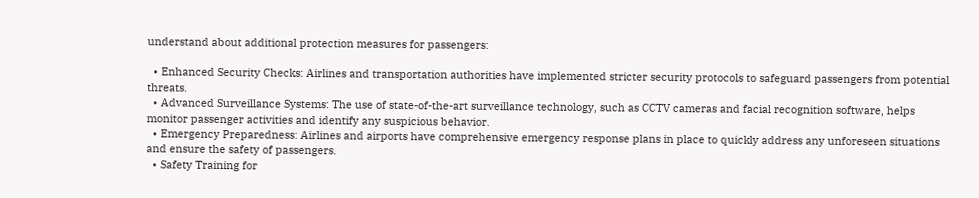understand about additional protection measures for passengers:

  • Enhanced Security Checks: Airlines and transportation authorities have implemented stricter security protocols to safeguard passengers from potential threats.
  • Advanced Surveillance Systems: The use of state-of-the-art surveillance technology, such as CCTV cameras and facial recognition software, helps monitor passenger activities and identify any suspicious behavior.
  • Emergency Preparedness: Airlines and airports have comprehensive emergency response plans in place to quickly address any unforeseen situations and ensure the safety of passengers.
  • Safety Training for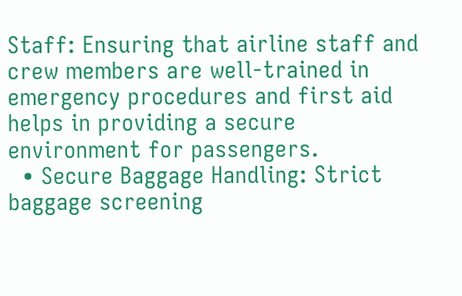Staff: Ensuring that airline staff and crew members are well-trained in emergency procedures and first aid helps in providing a secure environment for passengers.
  • Secure Baggage Handling: Strict baggage screening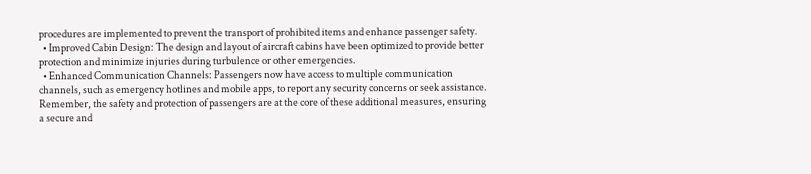procedures are implemented to prevent the transport of prohibited items and enhance passenger safety.
  • Improved Cabin Design: The design and layout of aircraft cabins have been optimized to provide better protection and minimize injuries during turbulence or other emergencies.
  • Enhanced Communication Channels: Passengers now have access to multiple communication channels, such as emergency hotlines and mobile apps, to report any security concerns or seek assistance.
Remember, the safety and protection of passengers are at the core of these additional measures, ensuring a secure and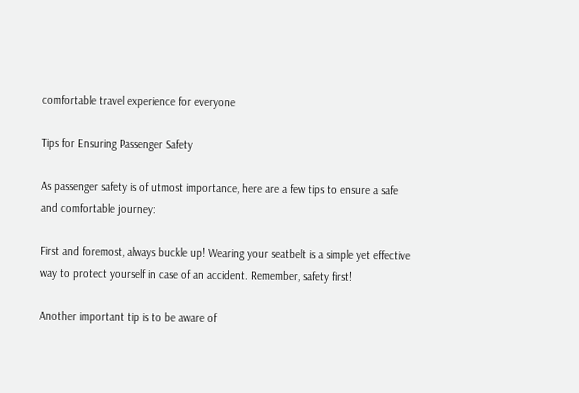comfortable travel experience for everyone

Tips for Ensuring Passenger Safety

As passenger safety is of utmost importance, here are a few tips to ensure a safe and comfortable journey:

First and foremost, always buckle up! Wearing your seatbelt is a simple yet effective way to protect yourself in case of an accident. Remember, safety first!

Another important tip is to be aware of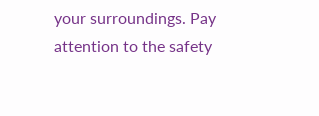your surroundings. Pay attention to the safety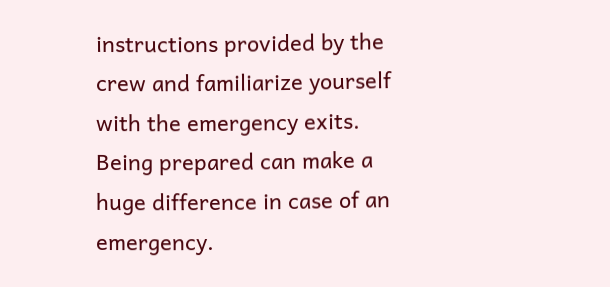instructions provided by the crew and familiarize yourself with the emergency exits. Being prepared can make a huge difference in case of an emergency.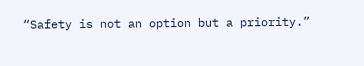“Safety is not an option but a priority.”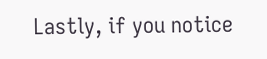Lastly, if you notice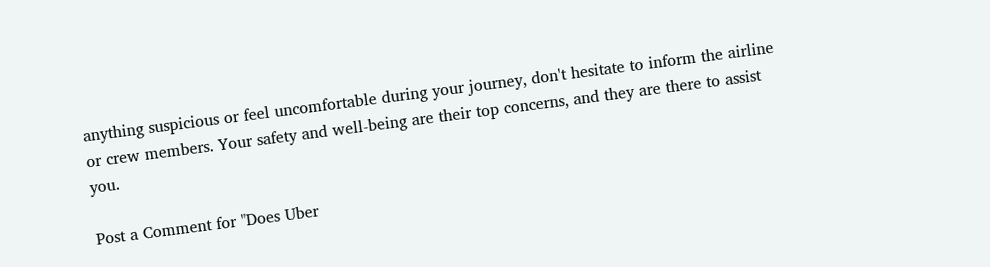anything suspicious or feel uncomfortable during your journey, don't hesitate to inform the airline or crew members. Your safety and well-being are their top concerns, and they are there to assist you.

Post a Comment for "Does Uber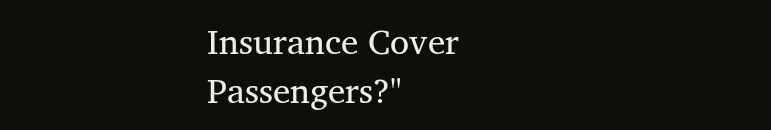Insurance Cover Passengers?"